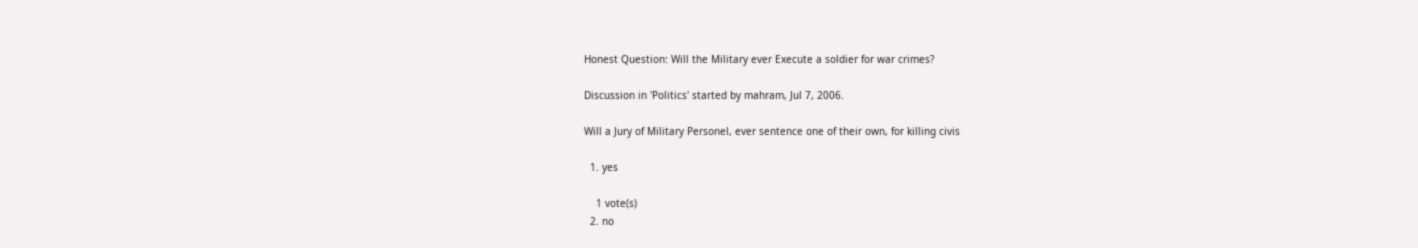Honest Question: Will the Military ever Execute a soldier for war crimes?

Discussion in 'Politics' started by mahram, Jul 7, 2006.

Will a Jury of Military Personel, ever sentence one of their own, for killing civis

  1. yes

    1 vote(s)
  2. no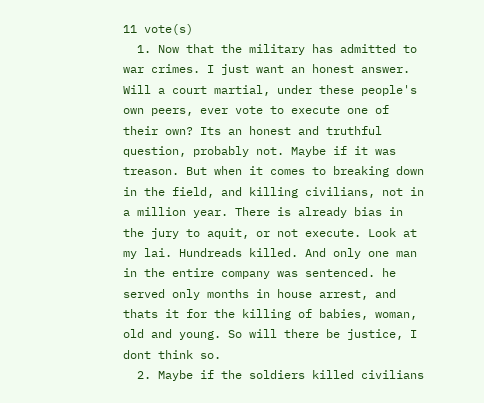11 vote(s)
  1. Now that the military has admitted to war crimes. I just want an honest answer. Will a court martial, under these people's own peers, ever vote to execute one of their own? Its an honest and truthful question, probably not. Maybe if it was treason. But when it comes to breaking down in the field, and killing civilians, not in a million year. There is already bias in the jury to aquit, or not execute. Look at my lai. Hundreads killed. And only one man in the entire company was sentenced. he served only months in house arrest, and thats it for the killing of babies, woman, old and young. So will there be justice, I dont think so.
  2. Maybe if the soldiers killed civilians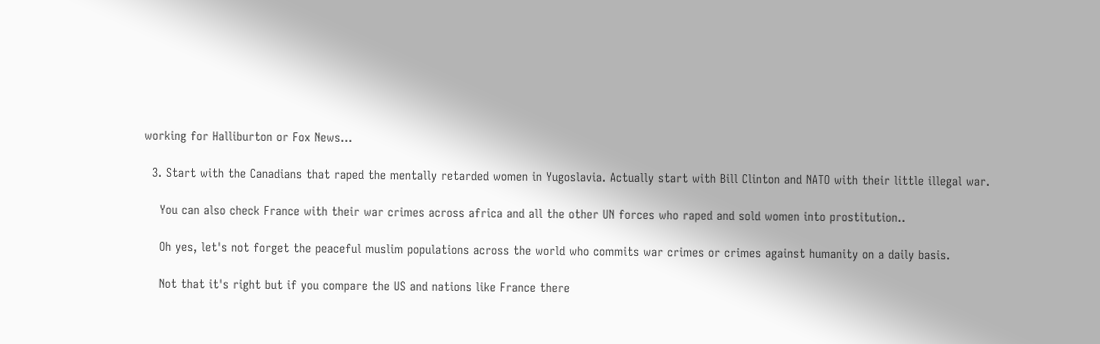working for Halliburton or Fox News...

  3. Start with the Canadians that raped the mentally retarded women in Yugoslavia. Actually start with Bill Clinton and NATO with their little illegal war.

    You can also check France with their war crimes across africa and all the other UN forces who raped and sold women into prostitution..

    Oh yes, let's not forget the peaceful muslim populations across the world who commits war crimes or crimes against humanity on a daily basis.

    Not that it's right but if you compare the US and nations like France there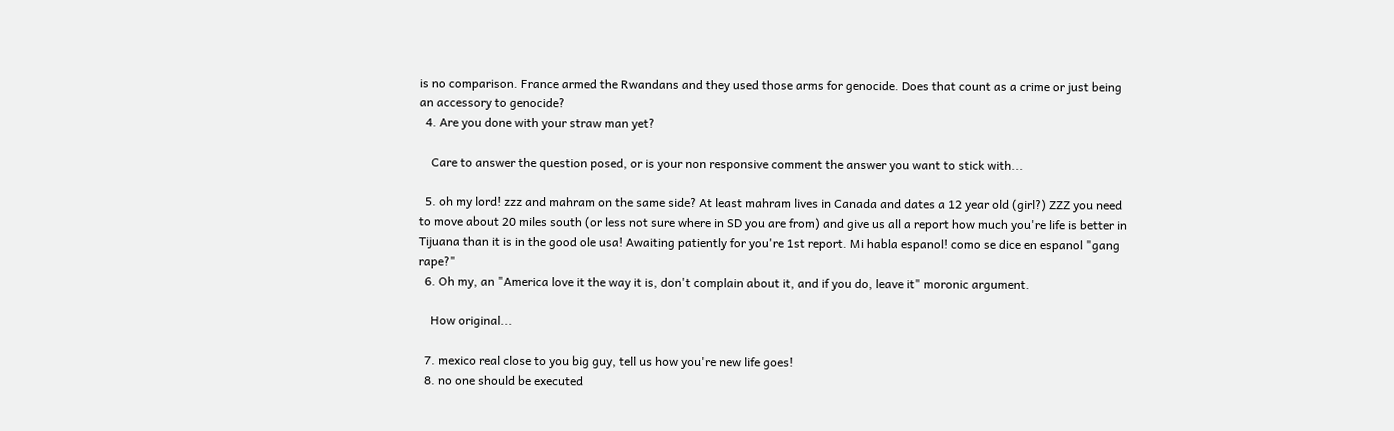is no comparison. France armed the Rwandans and they used those arms for genocide. Does that count as a crime or just being an accessory to genocide?
  4. Are you done with your straw man yet?

    Care to answer the question posed, or is your non responsive comment the answer you want to stick with...

  5. oh my lord! zzz and mahram on the same side? At least mahram lives in Canada and dates a 12 year old (girl?) ZZZ you need to move about 20 miles south (or less not sure where in SD you are from) and give us all a report how much you're life is better in Tijuana than it is in the good ole usa! Awaiting patiently for you're 1st report. Mi habla espanol! como se dice en espanol "gang rape?"
  6. Oh my, an "America love it the way it is, don't complain about it, and if you do, leave it" moronic argument.

    How original...

  7. mexico real close to you big guy, tell us how you're new life goes!
  8. no one should be executed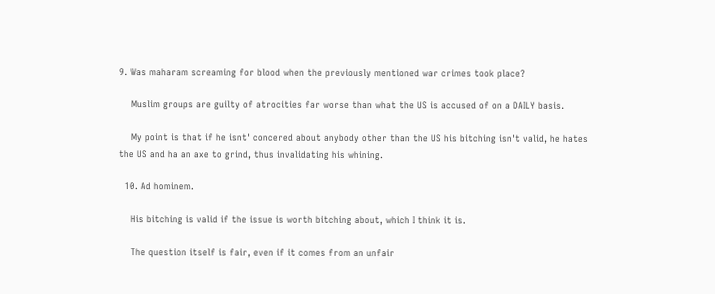9. Was maharam screaming for blood when the previously mentioned war crimes took place?

    Muslim groups are guilty of atrocities far worse than what the US is accused of on a DAILY basis.

    My point is that if he isnt' concered about anybody other than the US his bitching isn't valid, he hates the US and ha an axe to grind, thus invalidating his whining.

  10. Ad hominem.

    His bitching is valid if the issue is worth bitching about, which I think it is.

    The question itself is fair, even if it comes from an unfair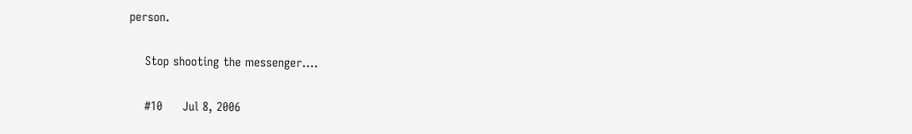person.

    Stop shooting the messenger....

    #10     Jul 8, 2006